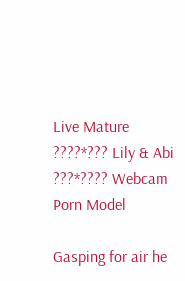Live Mature ????*??? Lily & Abi ???*???? Webcam Porn Model

Gasping for air he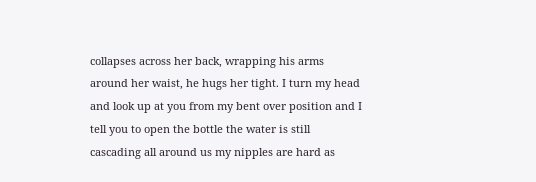collapses across her back, wrapping his arms around her waist, he hugs her tight. I turn my head and look up at you from my bent over position and I tell you to open the bottle the water is still cascading all around us my nipples are hard as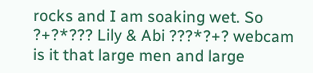rocks and I am soaking wet. So ?+?*??? Lily & Abi ???*?+? webcam is it that large men and large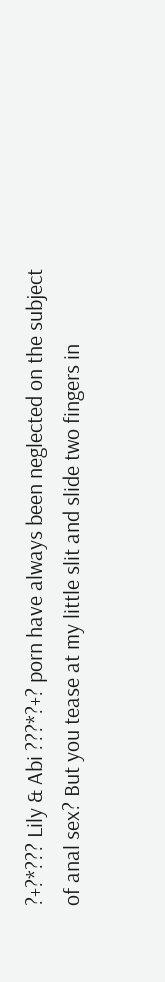?+?*??? Lily & Abi ???*?+? porn have always been neglected on the subject of anal sex? But you tease at my little slit and slide two fingers in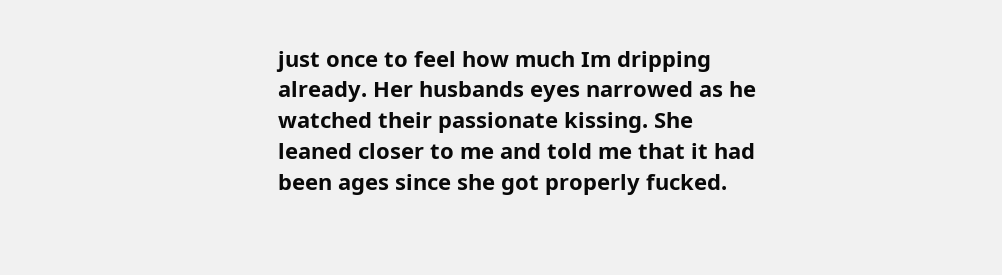just once to feel how much Im dripping already. Her husbands eyes narrowed as he watched their passionate kissing. She leaned closer to me and told me that it had been ages since she got properly fucked.